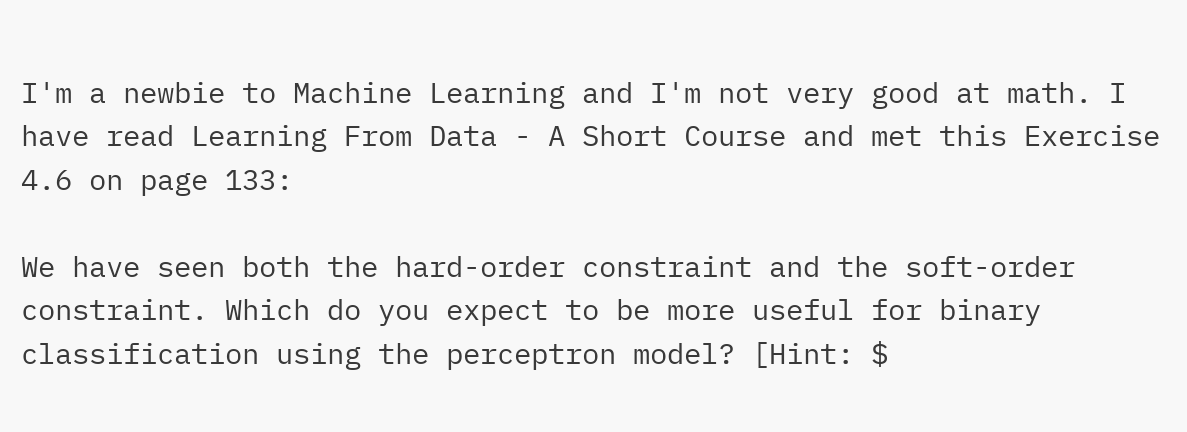I'm a newbie to Machine Learning and I'm not very good at math. I have read Learning From Data - A Short Course and met this Exercise 4.6 on page 133:

We have seen both the hard-order constraint and the soft-order constraint. Which do you expect to be more useful for binary classification using the perceptron model? [Hint: $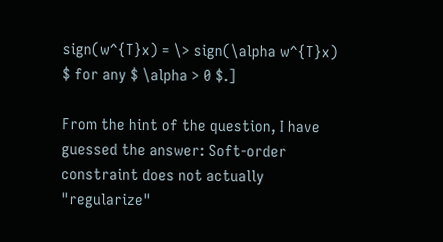sign(w^{T}x) = \> sign(\alpha w^{T}x) $ for any $ \alpha > 0 $.]

From the hint of the question, I have guessed the answer: Soft-order constraint does not actually "regularize"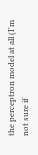the perceptron model at all (I'm not sure if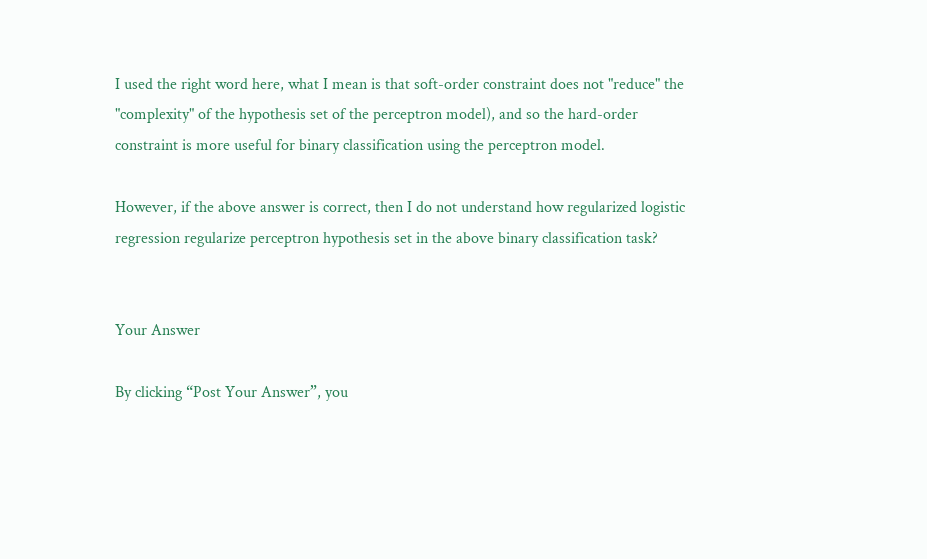I used the right word here, what I mean is that soft-order constraint does not "reduce" the "complexity" of the hypothesis set of the perceptron model), and so the hard-order constraint is more useful for binary classification using the perceptron model.

However, if the above answer is correct, then I do not understand how regularized logistic regression regularize perceptron hypothesis set in the above binary classification task?


Your Answer

By clicking “Post Your Answer”, you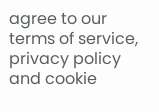agree to our terms of service, privacy policy and cookie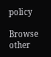policy

Browse other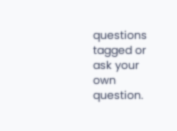questions tagged or ask your own question.